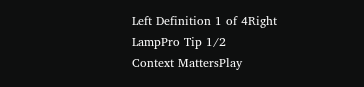Left Definition 1 of 4Right
LampPro Tip 1/2
Context MattersPlay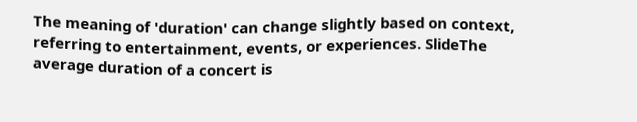The meaning of 'duration' can change slightly based on context, referring to entertainment, events, or experiences. SlideThe average duration of a concert is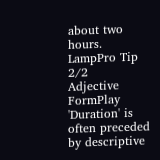about two hours.
LampPro Tip 2/2
Adjective FormPlay
'Duration' is often preceded by descriptive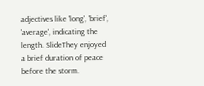adjectives like 'long', 'brief', 'average', indicating the length. SlideThey enjoyed a brief duration of peace before the storm.